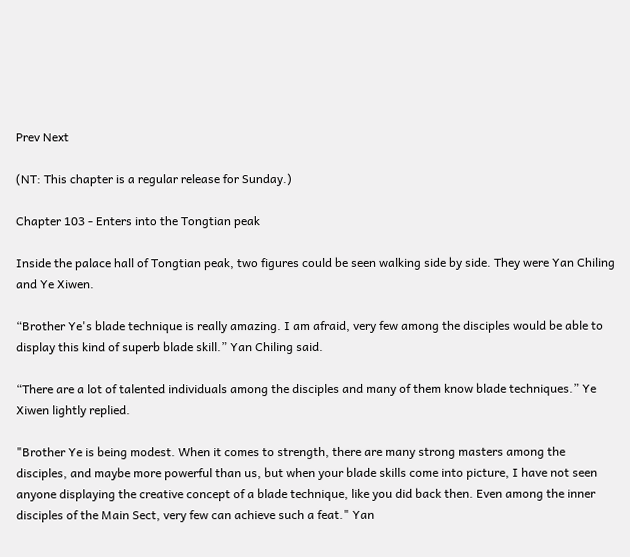Prev Next

(NT: This chapter is a regular release for Sunday.)

Chapter 103 - Enters into the Tongtian peak

Inside the palace hall of Tongtian peak, two figures could be seen walking side by side. They were Yan Chiling and Ye Xiwen.

“Brother Ye's blade technique is really amazing. I am afraid, very few among the disciples would be able to display this kind of superb blade skill.” Yan Chiling said.

“There are a lot of talented individuals among the disciples and many of them know blade techniques.” Ye Xiwen lightly replied.

"Brother Ye is being modest. When it comes to strength, there are many strong masters among the disciples, and maybe more powerful than us, but when your blade skills come into picture, I have not seen anyone displaying the creative concept of a blade technique, like you did back then. Even among the inner disciples of the Main Sect, very few can achieve such a feat." Yan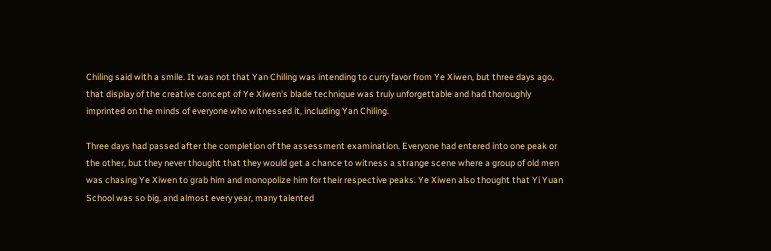Chiling said with a smile. It was not that Yan Chiling was intending to curry favor from Ye Xiwen, but three days ago, that display of the creative concept of Ye Xiwen's blade technique was truly unforgettable and had thoroughly imprinted on the minds of everyone who witnessed it, including Yan Chiling.

Three days had passed after the completion of the assessment examination. Everyone had entered into one peak or the other, but they never thought that they would get a chance to witness a strange scene where a group of old men was chasing Ye Xiwen to grab him and monopolize him for their respective peaks. Ye Xiwen also thought that Yi Yuan School was so big, and almost every year, many talented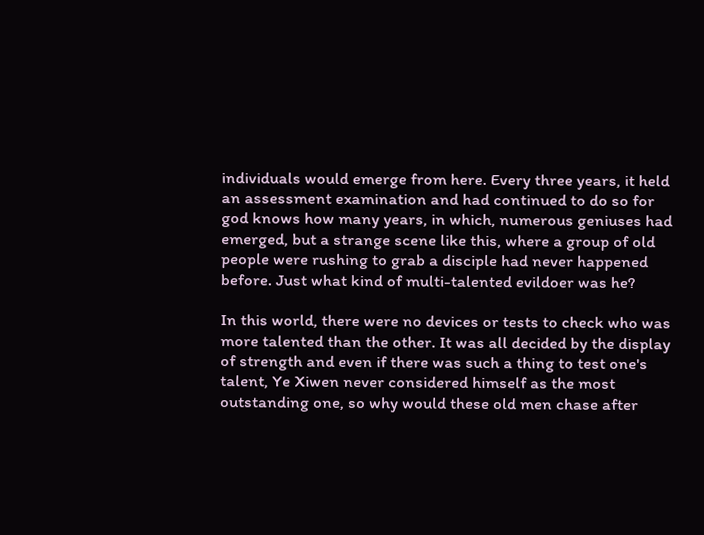individuals would emerge from here. Every three years, it held an assessment examination and had continued to do so for god knows how many years, in which, numerous geniuses had emerged, but a strange scene like this, where a group of old people were rushing to grab a disciple had never happened before. Just what kind of multi-talented evildoer was he?

In this world, there were no devices or tests to check who was more talented than the other. It was all decided by the display of strength and even if there was such a thing to test one's talent, Ye Xiwen never considered himself as the most outstanding one, so why would these old men chase after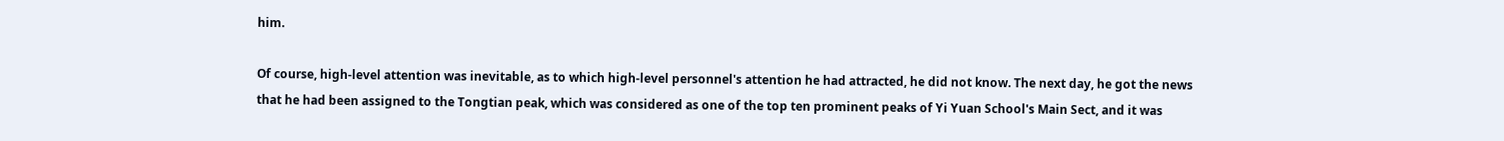him.

Of course, high-level attention was inevitable, as to which high-level personnel's attention he had attracted, he did not know. The next day, he got the news that he had been assigned to the Tongtian peak, which was considered as one of the top ten prominent peaks of Yi Yuan School's Main Sect, and it was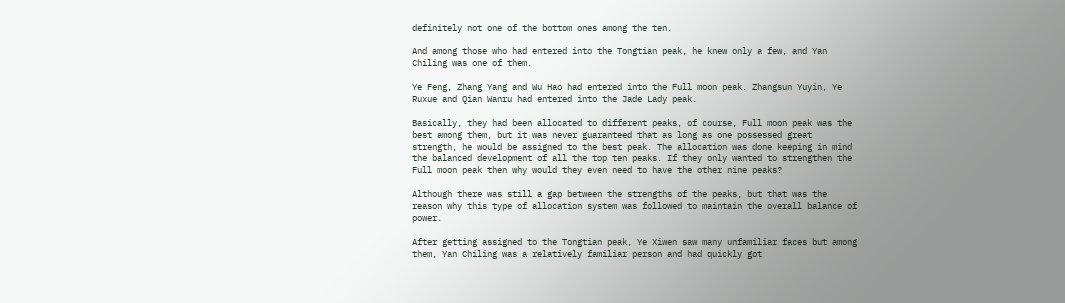definitely not one of the bottom ones among the ten.

And among those who had entered into the Tongtian peak, he knew only a few, and Yan Chiling was one of them.

Ye Feng, Zhang Yang and Wu Hao had entered into the Full moon peak. Zhangsun Yuyin, Ye Ruxue and Qian Wanru had entered into the Jade Lady peak.

Basically, they had been allocated to different peaks, of course, Full moon peak was the best among them, but it was never guaranteed that as long as one possessed great strength, he would be assigned to the best peak. The allocation was done keeping in mind the balanced development of all the top ten peaks. If they only wanted to strengthen the Full moon peak then why would they even need to have the other nine peaks?

Although there was still a gap between the strengths of the peaks, but that was the reason why this type of allocation system was followed to maintain the overall balance of power.

After getting assigned to the Tongtian peak, Ye Xiwen saw many unfamiliar faces but among them, Yan Chiling was a relatively familiar person and had quickly got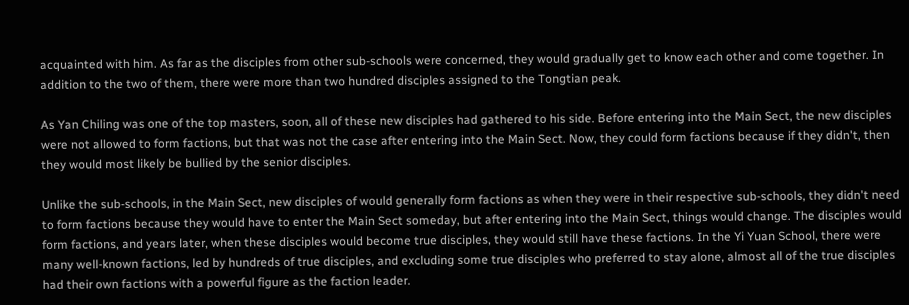acquainted with him. As far as the disciples from other sub-schools were concerned, they would gradually get to know each other and come together. In addition to the two of them, there were more than two hundred disciples assigned to the Tongtian peak.

As Yan Chiling was one of the top masters, soon, all of these new disciples had gathered to his side. Before entering into the Main Sect, the new disciples were not allowed to form factions, but that was not the case after entering into the Main Sect. Now, they could form factions because if they didn't, then they would most likely be bullied by the senior disciples.

Unlike the sub-schools, in the Main Sect, new disciples of would generally form factions as when they were in their respective sub-schools, they didn't need to form factions because they would have to enter the Main Sect someday, but after entering into the Main Sect, things would change. The disciples would form factions, and years later, when these disciples would become true disciples, they would still have these factions. In the Yi Yuan School, there were many well-known factions, led by hundreds of true disciples, and excluding some true disciples who preferred to stay alone, almost all of the true disciples had their own factions with a powerful figure as the faction leader.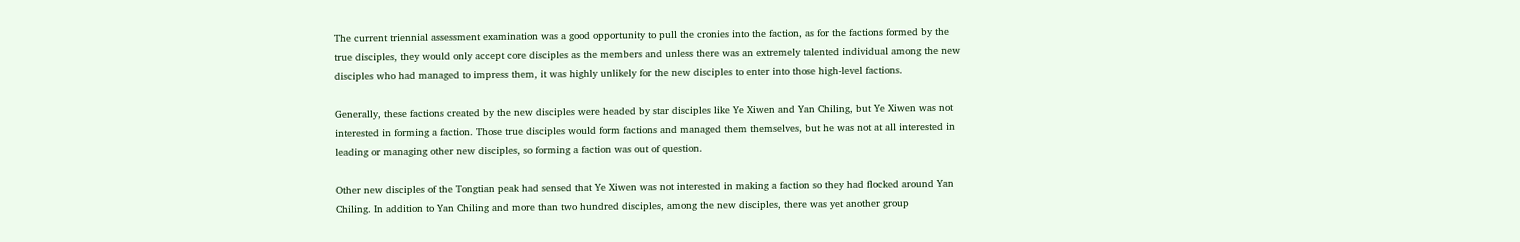The current triennial assessment examination was a good opportunity to pull the cronies into the faction, as for the factions formed by the true disciples, they would only accept core disciples as the members and unless there was an extremely talented individual among the new disciples who had managed to impress them, it was highly unlikely for the new disciples to enter into those high-level factions.

Generally, these factions created by the new disciples were headed by star disciples like Ye Xiwen and Yan Chiling, but Ye Xiwen was not interested in forming a faction. Those true disciples would form factions and managed them themselves, but he was not at all interested in leading or managing other new disciples, so forming a faction was out of question.

Other new disciples of the Tongtian peak had sensed that Ye Xiwen was not interested in making a faction so they had flocked around Yan Chiling. In addition to Yan Chiling and more than two hundred disciples, among the new disciples, there was yet another group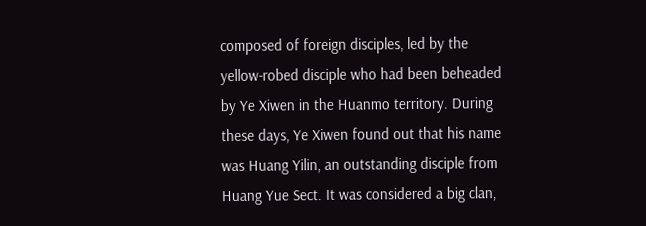composed of foreign disciples, led by the yellow-robed disciple who had been beheaded by Ye Xiwen in the Huanmo territory. During these days, Ye Xiwen found out that his name was Huang Yilin, an outstanding disciple from Huang Yue Sect. It was considered a big clan,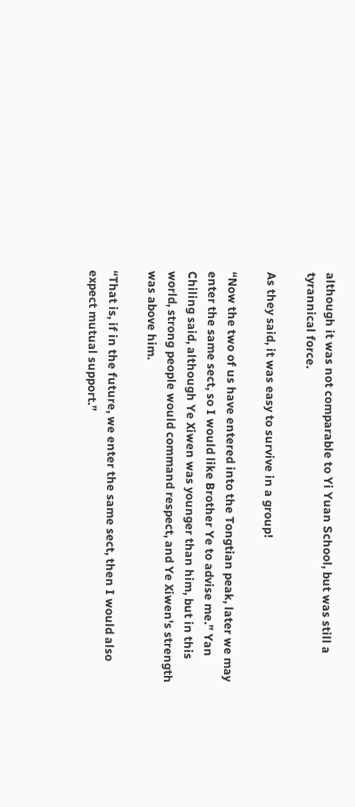although it was not comparable to Yi Yuan School, but was still a tyrannical force.

As they said, it was easy to survive in a group!

“Now the two of us have entered into the Tongtian peak, later we may enter the same sect, so I would like Brother Ye to advise me.” Yan Chiling said, although Ye Xiwen was younger than him, but in this world, strong people would command respect, and Ye Xiwen's strength was above him.

“That is, if in the future, we enter the same sect, then I would also expect mutual support.”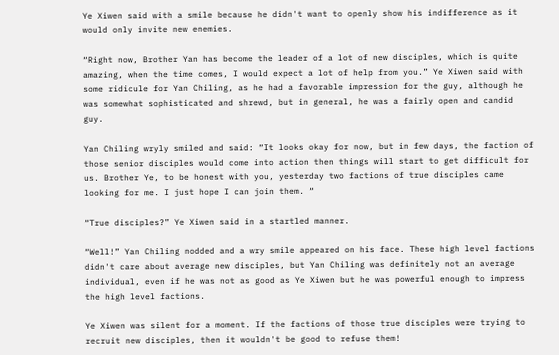Ye Xiwen said with a smile because he didn't want to openly show his indifference as it would only invite new enemies.

“Right now, Brother Yan has become the leader of a lot of new disciples, which is quite amazing, when the time comes, I would expect a lot of help from you.” Ye Xiwen said with some ridicule for Yan Chiling, as he had a favorable impression for the guy, although he was somewhat sophisticated and shrewd, but in general, he was a fairly open and candid guy.

Yan Chiling wryly smiled and said: “It looks okay for now, but in few days, the faction of those senior disciples would come into action then things will start to get difficult for us. Brother Ye, to be honest with you, yesterday two factions of true disciples came looking for me. I just hope I can join them. “

“True disciples?” Ye Xiwen said in a startled manner.

“Well!” Yan Chiling nodded and a wry smile appeared on his face. These high level factions didn't care about average new disciples, but Yan Chiling was definitely not an average individual, even if he was not as good as Ye Xiwen but he was powerful enough to impress the high level factions.

Ye Xiwen was silent for a moment. If the factions of those true disciples were trying to recruit new disciples, then it wouldn't be good to refuse them!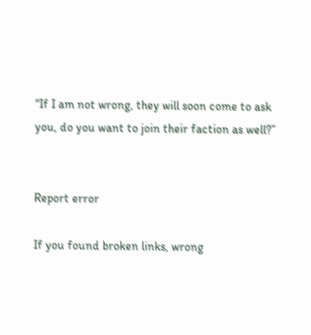“If I am not wrong, they will soon come to ask you, do you want to join their faction as well?”


Report error

If you found broken links, wrong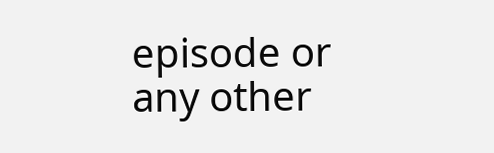episode or any other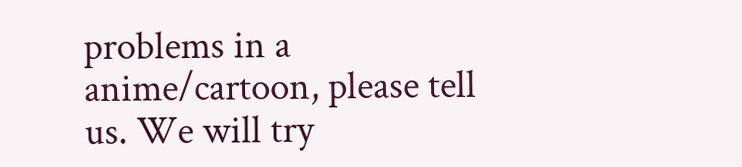problems in a anime/cartoon, please tell us. We will try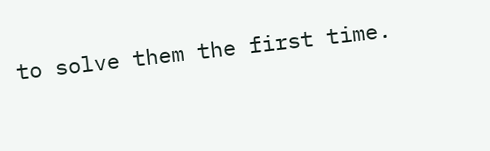to solve them the first time.